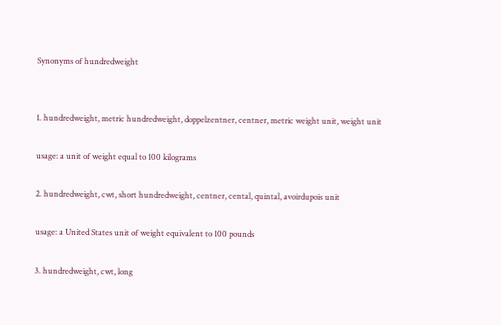Synonyms of hundredweight


1. hundredweight, metric hundredweight, doppelzentner, centner, metric weight unit, weight unit

usage: a unit of weight equal to 100 kilograms

2. hundredweight, cwt, short hundredweight, centner, cental, quintal, avoirdupois unit

usage: a United States unit of weight equivalent to 100 pounds

3. hundredweight, cwt, long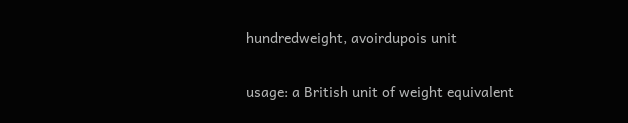hundredweight, avoirdupois unit

usage: a British unit of weight equivalent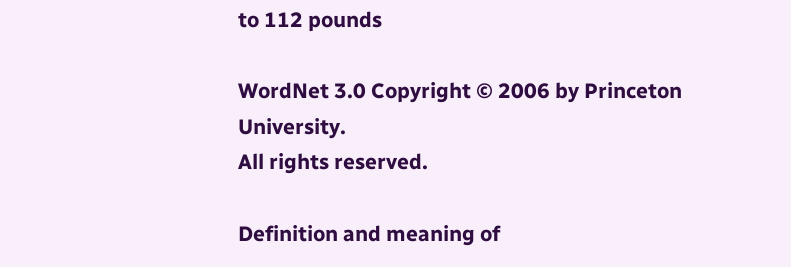to 112 pounds

WordNet 3.0 Copyright © 2006 by Princeton University.
All rights reserved.

Definition and meaning of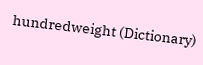hundredweight (Dictionary)